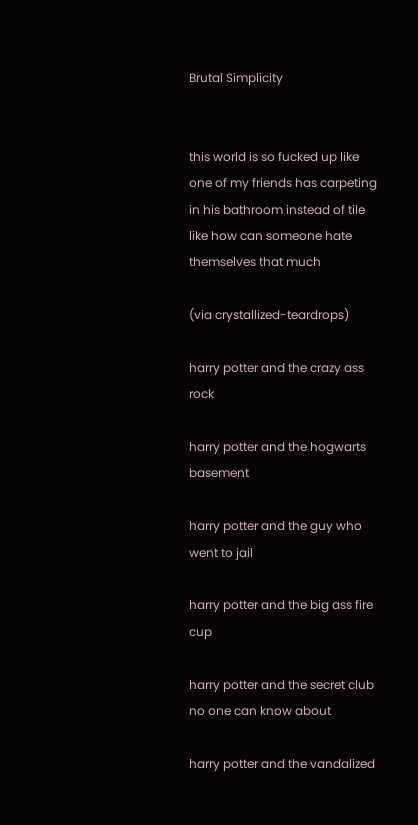Brutal Simplicity


this world is so fucked up like one of my friends has carpeting in his bathroom instead of tile like how can someone hate themselves that much

(via crystallized-teardrops)

harry potter and the crazy ass rock

harry potter and the hogwarts basement

harry potter and the guy who went to jail

harry potter and the big ass fire cup

harry potter and the secret club no one can know about

harry potter and the vandalized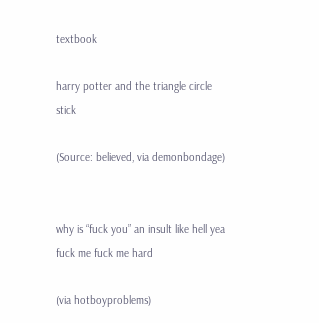textbook

harry potter and the triangle circle stick

(Source: believed, via demonbondage)


why is “fuck you” an insult like hell yea fuck me fuck me hard

(via hotboyproblems)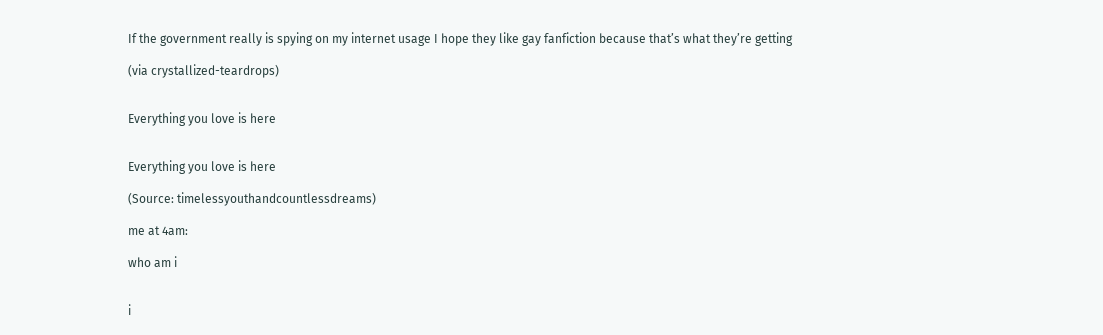If the government really is spying on my internet usage I hope they like gay fanfiction because that’s what they’re getting

(via crystallized-teardrops)


Everything you love is here


Everything you love is here

(Source: timelessyouthandcountlessdreams)

me at 4am:

who am i


i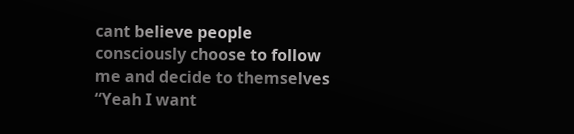cant believe people consciously choose to follow me and decide to themselves “Yeah I want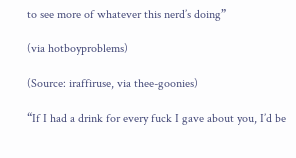to see more of whatever this nerd’s doing”

(via hotboyproblems)

(Source: iraffiruse, via thee-goonies)

“If I had a drink for every fuck I gave about you, I’d be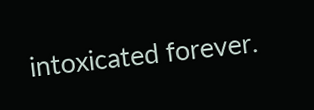intoxicated forever.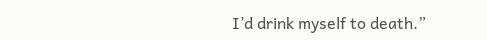I’d drink myself to death.”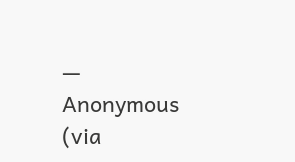—   Anonymous   (via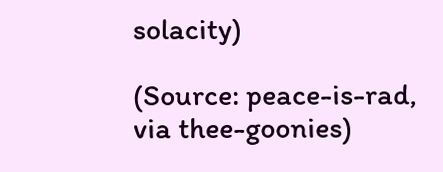solacity)

(Source: peace-is-rad, via thee-goonies)